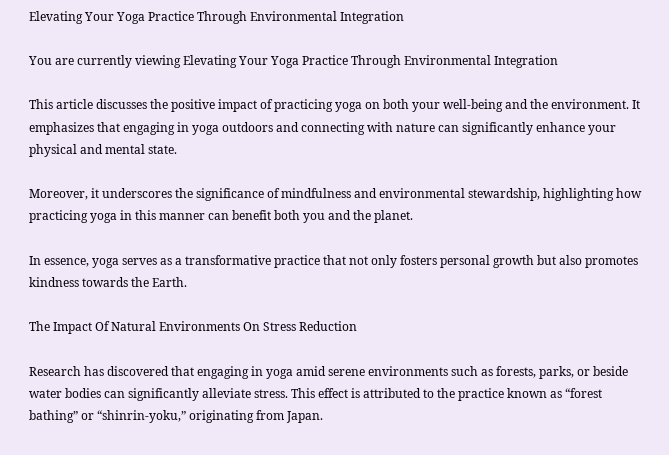Elevating Your Yoga Practice Through Environmental Integration

You are currently viewing Elevating Your Yoga Practice Through Environmental Integration

This article discusses the positive impact of practicing yoga on both your well-being and the environment. It emphasizes that engaging in yoga outdoors and connecting with nature can significantly enhance your physical and mental state.

Moreover, it underscores the significance of mindfulness and environmental stewardship, highlighting how practicing yoga in this manner can benefit both you and the planet.

In essence, yoga serves as a transformative practice that not only fosters personal growth but also promotes kindness towards the Earth.

The Impact Of Natural Environments On Stress Reduction

Research has discovered that engaging in yoga amid serene environments such as forests, parks, or beside water bodies can significantly alleviate stress. This effect is attributed to the practice known as “forest bathing” or “shinrin-yoku,” originating from Japan.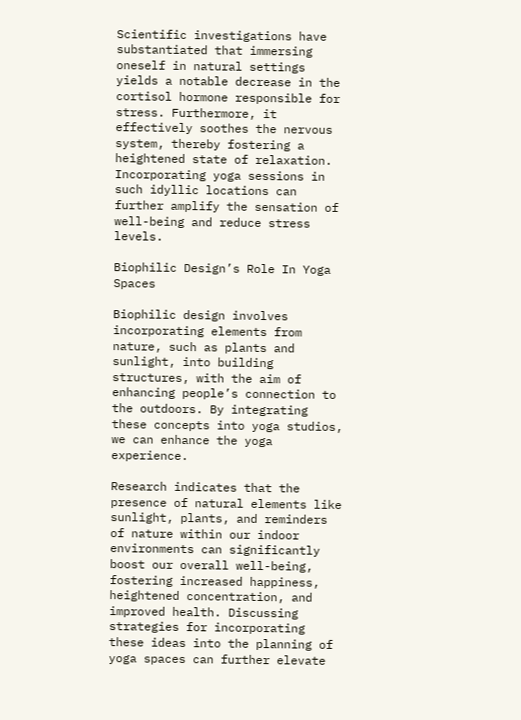Scientific investigations have substantiated that immersing oneself in natural settings yields a notable decrease in the cortisol hormone responsible for stress. Furthermore, it effectively soothes the nervous system, thereby fostering a heightened state of relaxation. Incorporating yoga sessions in such idyllic locations can further amplify the sensation of well-being and reduce stress levels.

Biophilic Design’s Role In Yoga Spaces

Biophilic design involves incorporating elements from nature, such as plants and sunlight, into building structures, with the aim of enhancing people’s connection to the outdoors. By integrating these concepts into yoga studios, we can enhance the yoga experience.

Research indicates that the presence of natural elements like sunlight, plants, and reminders of nature within our indoor environments can significantly boost our overall well-being, fostering increased happiness, heightened concentration, and improved health. Discussing strategies for incorporating these ideas into the planning of yoga spaces can further elevate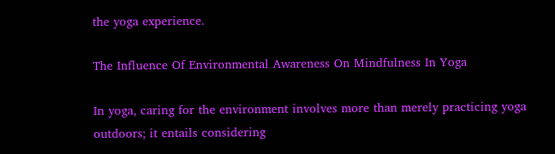the yoga experience.

The Influence Of Environmental Awareness On Mindfulness In Yoga

In yoga, caring for the environment involves more than merely practicing yoga outdoors; it entails considering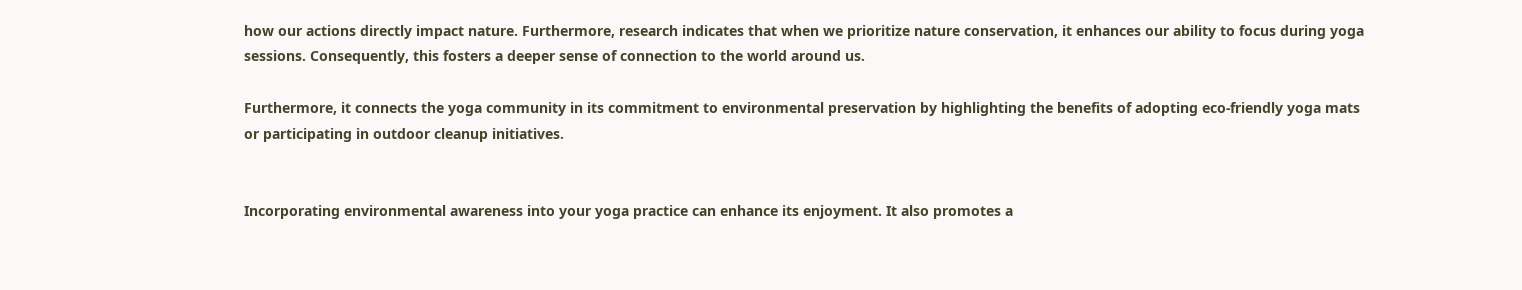how our actions directly impact nature. Furthermore, research indicates that when we prioritize nature conservation, it enhances our ability to focus during yoga sessions. Consequently, this fosters a deeper sense of connection to the world around us.

Furthermore, it connects the yoga community in its commitment to environmental preservation by highlighting the benefits of adopting eco-friendly yoga mats or participating in outdoor cleanup initiatives.


Incorporating environmental awareness into your yoga practice can enhance its enjoyment. It also promotes a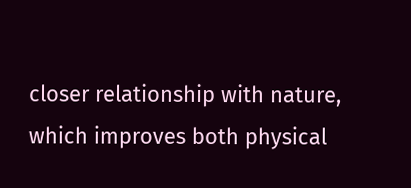closer relationship with nature, which improves both physical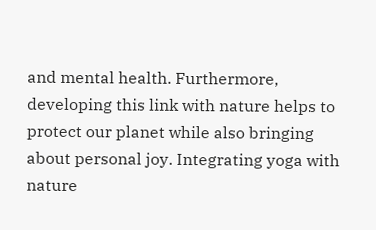and mental health. Furthermore, developing this link with nature helps to protect our planet while also bringing about personal joy. Integrating yoga with nature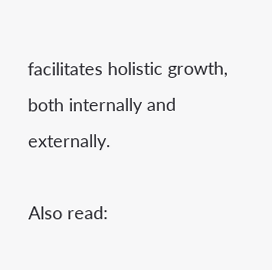facilitates holistic growth, both internally and externally.

Also read: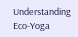Understanding Eco-Yoga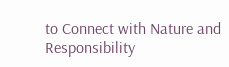to Connect with Nature and Responsibility